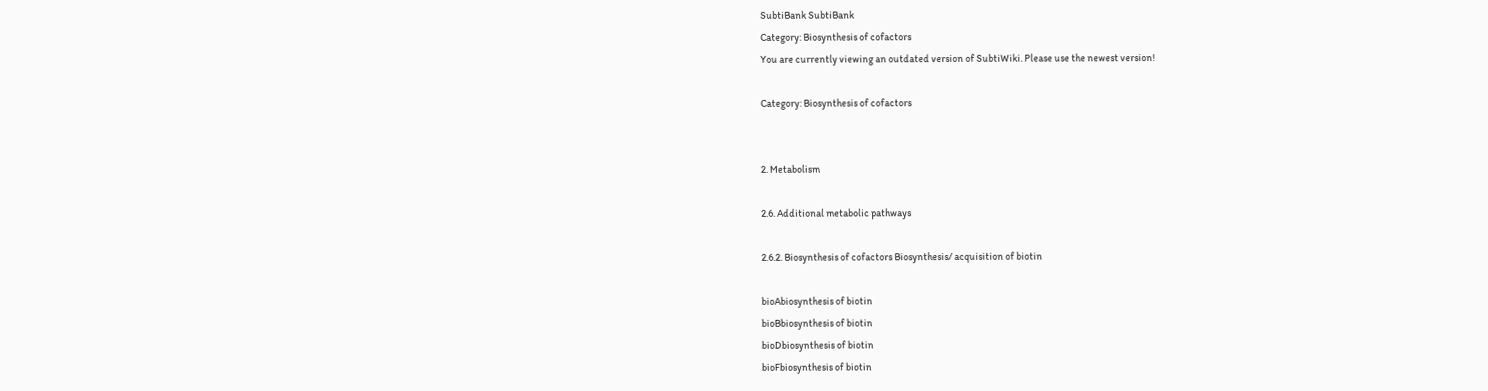SubtiBank SubtiBank
Category: Biosynthesis of cofactors
You are currently viewing an outdated version of SubtiWiki. Please use the newest version!

Category: Biosynthesis of cofactors


2. Metabolism

2.6. Additional metabolic pathways

2.6.2. Biosynthesis of cofactors Biosynthesis/ acquisition of biotin

bioAbiosynthesis of biotin
bioBbiosynthesis of biotin
bioDbiosynthesis of biotin
bioFbiosynthesis of biotin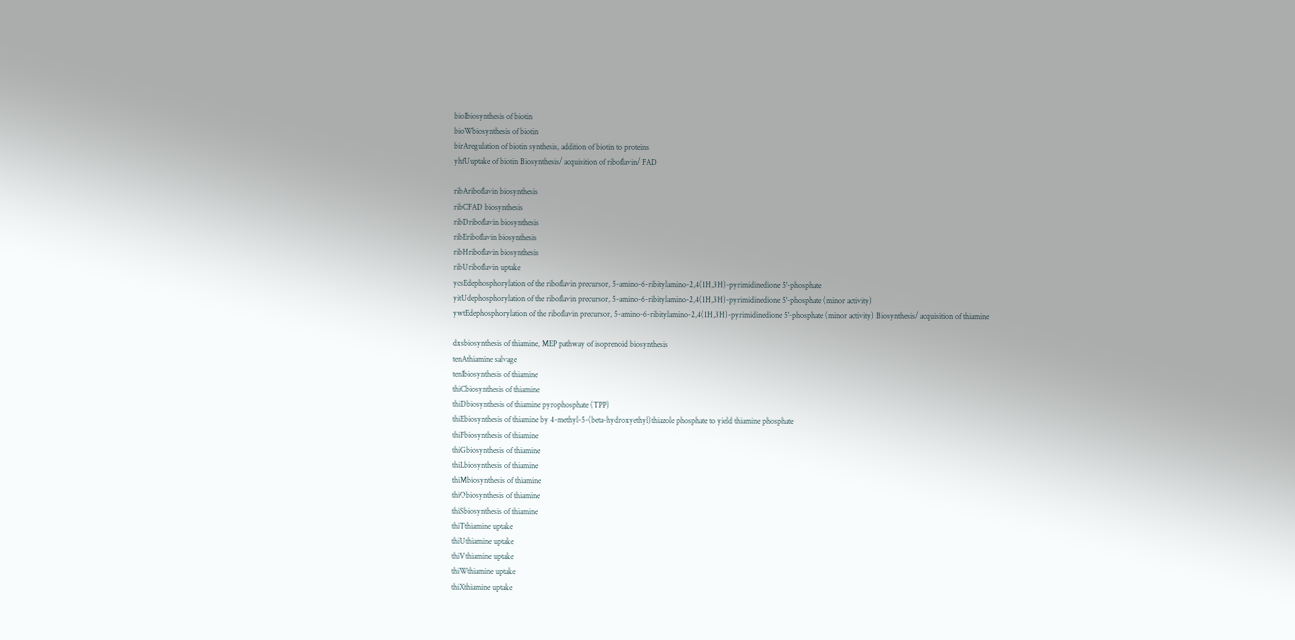bioIbiosynthesis of biotin
bioWbiosynthesis of biotin
birAregulation of biotin synthesis, addition of biotin to proteins
yhfUuptake of biotin Biosynthesis/ acquisition of riboflavin/ FAD

ribAriboflavin biosynthesis
ribCFAD biosynthesis
ribDriboflavin biosynthesis
ribEriboflavin biosynthesis
ribHriboflavin biosynthesis
ribUriboflavin uptake
ycsEdephosphorylation of the riboflavin precursor, 5-amino-6-ribitylamino-2,4(1H,3H)-pyrimidinedione 5'-phosphate
yitUdephosphorylation of the riboflavin precursor, 5-amino-6-ribitylamino-2,4(1H,3H)-pyrimidinedione 5'-phosphate (minor activity)
ywtEdephosphorylation of the riboflavin precursor, 5-amino-6-ribitylamino-2,4(1H,3H)-pyrimidinedione 5'-phosphate (minor activity) Biosynthesis/ acquisition of thiamine

dxsbiosynthesis of thiamine, MEP pathway of isoprenoid biosynthesis
tenAthiamine salvage
tenIbiosynthesis of thiamine
thiCbiosynthesis of thiamine
thiDbiosynthesis of thiamine pyrophosphate (TPP)
thiEbiosynthesis of thiamine by 4-methyl-5-(beta-hydroxyethyl)thiazole phosphate to yield thiamine phosphate
thiFbiosynthesis of thiamine
thiGbiosynthesis of thiamine
thiLbiosynthesis of thiamine
thiMbiosynthesis of thiamine
thiObiosynthesis of thiamine
thiSbiosynthesis of thiamine
thiTthiamine uptake
thiUthiamine uptake
thiVthiamine uptake
thiWthiamine uptake
thiXthiamine uptake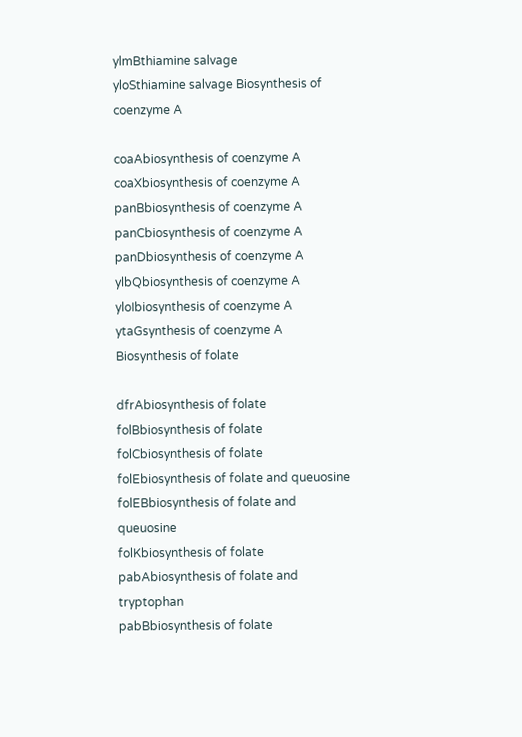ylmBthiamine salvage
yloSthiamine salvage Biosynthesis of coenzyme A

coaAbiosynthesis of coenzyme A
coaXbiosynthesis of coenzyme A
panBbiosynthesis of coenzyme A
panCbiosynthesis of coenzyme A
panDbiosynthesis of coenzyme A
ylbQbiosynthesis of coenzyme A
yloIbiosynthesis of coenzyme A
ytaGsynthesis of coenzyme A Biosynthesis of folate

dfrAbiosynthesis of folate
folBbiosynthesis of folate
folCbiosynthesis of folate
folEbiosynthesis of folate and queuosine
folEBbiosynthesis of folate and queuosine
folKbiosynthesis of folate
pabAbiosynthesis of folate and tryptophan
pabBbiosynthesis of folate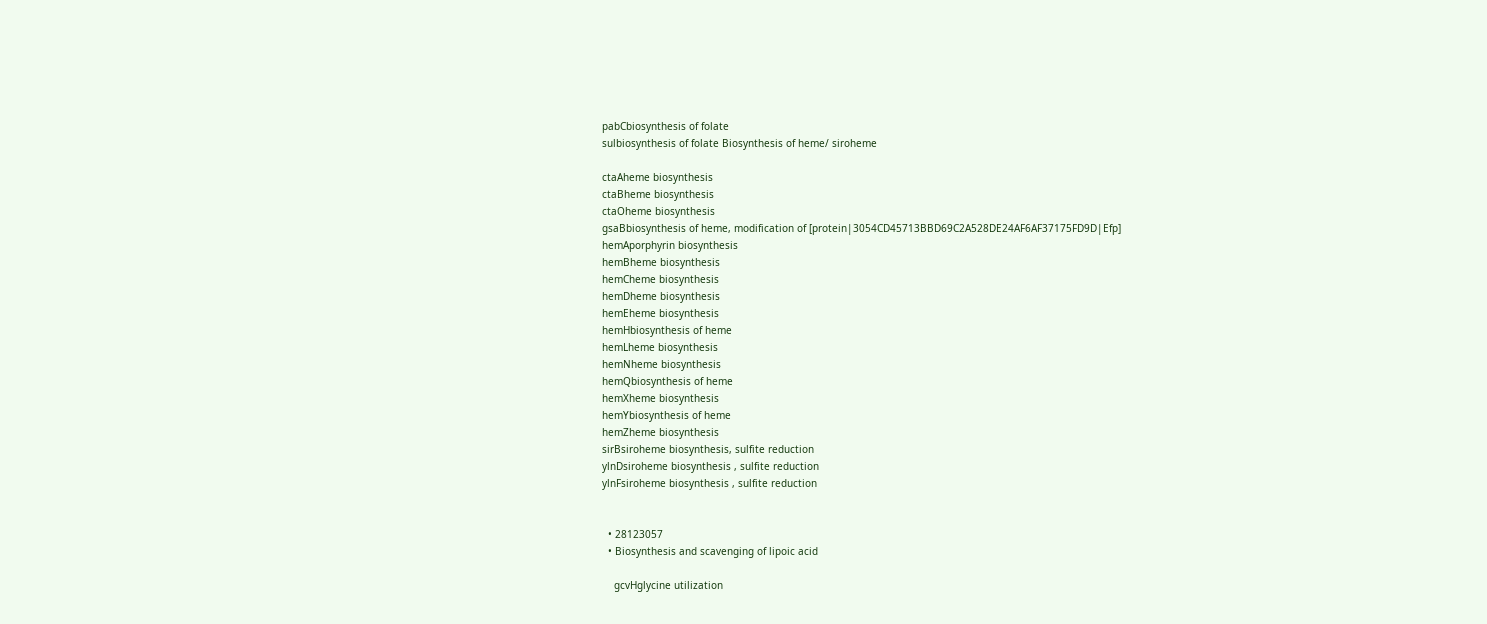pabCbiosynthesis of folate
sulbiosynthesis of folate Biosynthesis of heme/ siroheme

ctaAheme biosynthesis
ctaBheme biosynthesis
ctaOheme biosynthesis
gsaBbiosynthesis of heme, modification of [protein|3054CD45713BBD69C2A528DE24AF6AF37175FD9D|Efp]
hemAporphyrin biosynthesis
hemBheme biosynthesis
hemCheme biosynthesis
hemDheme biosynthesis
hemEheme biosynthesis
hemHbiosynthesis of heme
hemLheme biosynthesis
hemNheme biosynthesis
hemQbiosynthesis of heme
hemXheme biosynthesis
hemYbiosynthesis of heme
hemZheme biosynthesis
sirBsiroheme biosynthesis, sulfite reduction
ylnDsiroheme biosynthesis , sulfite reduction
ylnFsiroheme biosynthesis , sulfite reduction


  • 28123057
  • Biosynthesis and scavenging of lipoic acid

    gcvHglycine utilization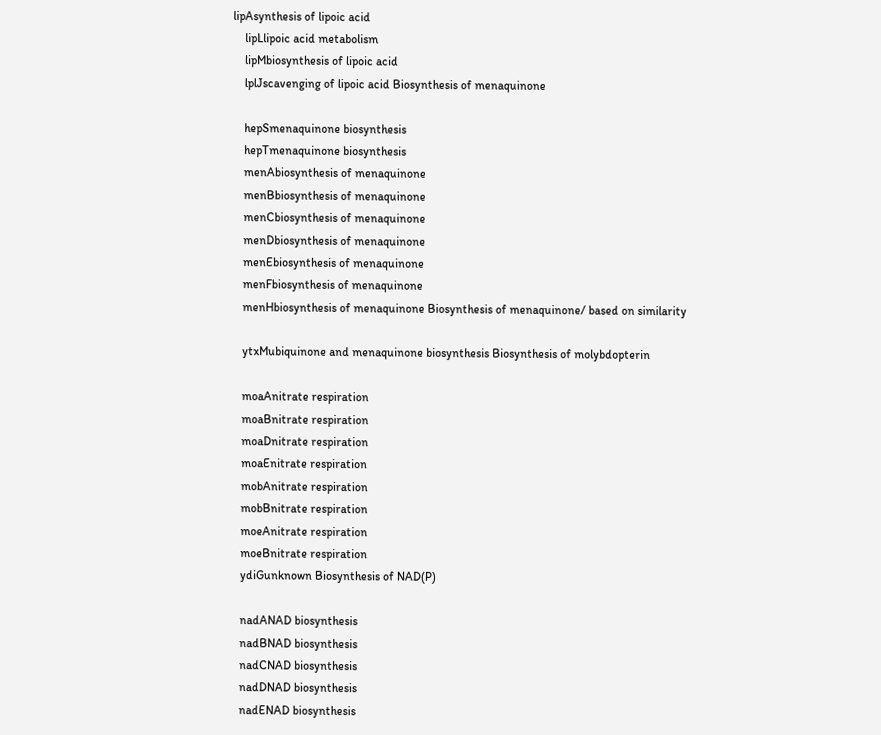lipAsynthesis of lipoic acid
    lipLlipoic acid metabolism
    lipMbiosynthesis of lipoic acid
    lplJscavenging of lipoic acid Biosynthesis of menaquinone

    hepSmenaquinone biosynthesis
    hepTmenaquinone biosynthesis
    menAbiosynthesis of menaquinone
    menBbiosynthesis of menaquinone
    menCbiosynthesis of menaquinone
    menDbiosynthesis of menaquinone
    menEbiosynthesis of menaquinone
    menFbiosynthesis of menaquinone
    menHbiosynthesis of menaquinone Biosynthesis of menaquinone/ based on similarity

    ytxMubiquinone and menaquinone biosynthesis Biosynthesis of molybdopterin

    moaAnitrate respiration
    moaBnitrate respiration
    moaDnitrate respiration
    moaEnitrate respiration
    mobAnitrate respiration
    mobBnitrate respiration
    moeAnitrate respiration
    moeBnitrate respiration
    ydiGunknown Biosynthesis of NAD(P)

    nadANAD biosynthesis
    nadBNAD biosynthesis
    nadCNAD biosynthesis
    nadDNAD biosynthesis
    nadENAD biosynthesis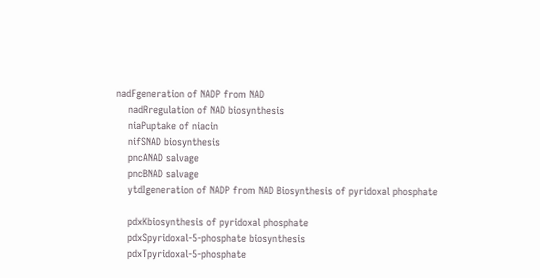nadFgeneration of NADP from NAD
    nadRregulation of NAD biosynthesis
    niaPuptake of niacin
    nifSNAD biosynthesis
    pncANAD salvage
    pncBNAD salvage
    ytdIgeneration of NADP from NAD Biosynthesis of pyridoxal phosphate

    pdxKbiosynthesis of pyridoxal phosphate
    pdxSpyridoxal-5-phosphate biosynthesis
    pdxTpyridoxal-5-phosphate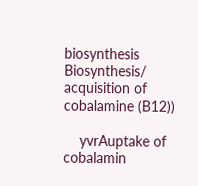biosynthesis Biosynthesis/ acquisition of cobalamine (B12))

    yvrAuptake of cobalamin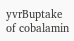yvrBuptake of cobalamin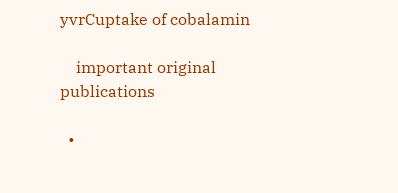yvrCuptake of cobalamin

    important original publications

  •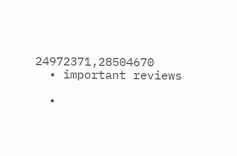24972371,28504670
  • important reviews

  •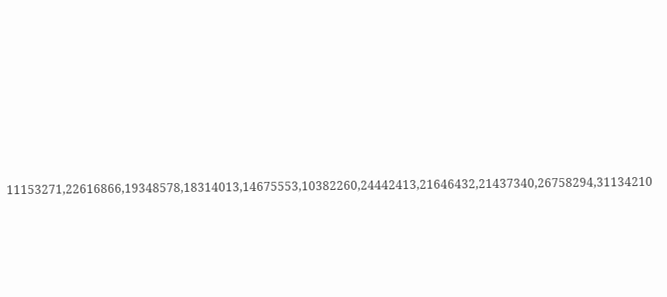11153271,22616866,19348578,18314013,14675553,10382260,24442413,21646432,21437340,26758294,31134210